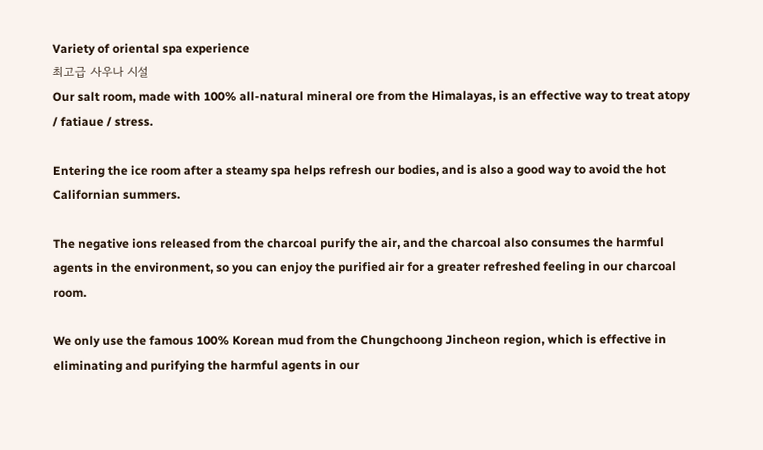Variety of oriental spa experience
최고급 사우나 시설
Our salt room, made with 100% all-natural mineral ore from the Himalayas, is an effective way to treat atopy / fatiaue / stress.

Entering the ice room after a steamy spa helps refresh our bodies, and is also a good way to avoid the hot Californian summers.

The negative ions released from the charcoal purify the air, and the charcoal also consumes the harmful agents in the environment, so you can enjoy the purified air for a greater refreshed feeling in our charcoal room.

We only use the famous 100% Korean mud from the Chungchoong Jincheon region, which is effective in eliminating and purifying the harmful agents in our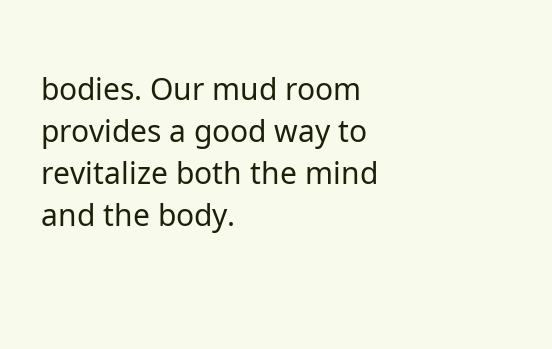bodies. Our mud room provides a good way to revitalize both the mind and the body.